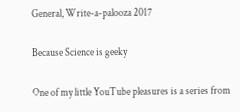General, Write-a-palooza 2017

Because Science is geeky

One of my little YouTube pleasures is a series from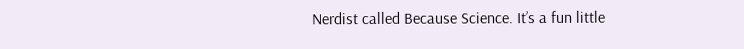Nerdist called Because Science. It’s a fun little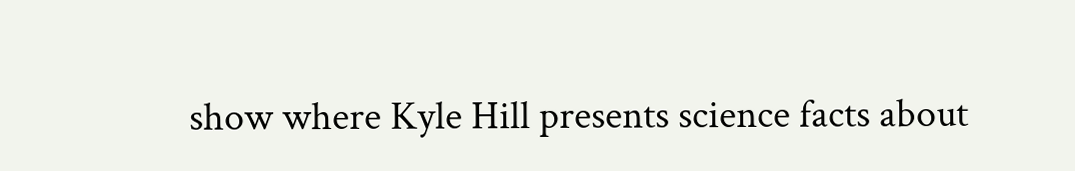show where Kyle Hill presents science facts about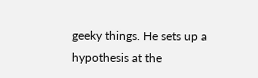geeky things. He sets up a hypothesis at the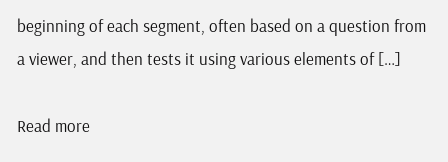beginning of each segment, often based on a question from a viewer, and then tests it using various elements of […]

Read more